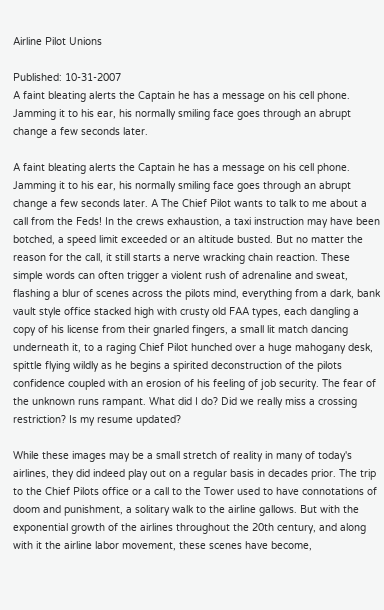Airline Pilot Unions

Published: 10-31-2007
A faint bleating alerts the Captain he has a message on his cell phone. Jamming it to his ear, his normally smiling face goes through an abrupt change a few seconds later.

A faint bleating alerts the Captain he has a message on his cell phone. Jamming it to his ear, his normally smiling face goes through an abrupt change a few seconds later. A The Chief Pilot wants to talk to me about a call from the Feds! In the crews exhaustion, a taxi instruction may have been botched, a speed limit exceeded or an altitude busted. But no matter the reason for the call, it still starts a nerve wracking chain reaction. These simple words can often trigger a violent rush of adrenaline and sweat, flashing a blur of scenes across the pilots mind, everything from a dark, bank vault style office stacked high with crusty old FAA types, each dangling a copy of his license from their gnarled fingers, a small lit match dancing underneath it, to a raging Chief Pilot hunched over a huge mahogany desk, spittle flying wildly as he begins a spirited deconstruction of the pilots confidence coupled with an erosion of his feeling of job security. The fear of the unknown runs rampant. What did I do? Did we really miss a crossing restriction? Is my resume updated?

While these images may be a small stretch of reality in many of today's airlines, they did indeed play out on a regular basis in decades prior. The trip to the Chief Pilots office or a call to the Tower used to have connotations of doom and punishment, a solitary walk to the airline gallows. But with the exponential growth of the airlines throughout the 20th century, and along with it the airline labor movement, these scenes have become,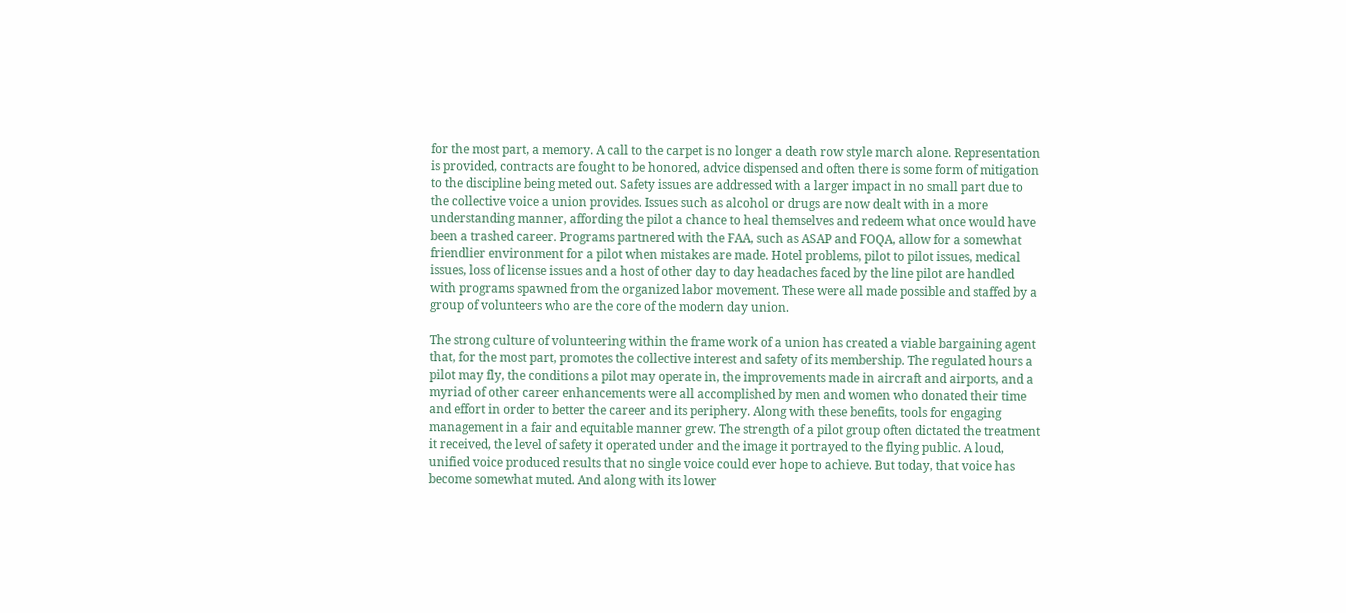for the most part, a memory. A call to the carpet is no longer a death row style march alone. Representation is provided, contracts are fought to be honored, advice dispensed and often there is some form of mitigation to the discipline being meted out. Safety issues are addressed with a larger impact in no small part due to the collective voice a union provides. Issues such as alcohol or drugs are now dealt with in a more understanding manner, affording the pilot a chance to heal themselves and redeem what once would have been a trashed career. Programs partnered with the FAA, such as ASAP and FOQA, allow for a somewhat friendlier environment for a pilot when mistakes are made. Hotel problems, pilot to pilot issues, medical issues, loss of license issues and a host of other day to day headaches faced by the line pilot are handled with programs spawned from the organized labor movement. These were all made possible and staffed by a group of volunteers who are the core of the modern day union.

The strong culture of volunteering within the frame work of a union has created a viable bargaining agent that, for the most part, promotes the collective interest and safety of its membership. The regulated hours a pilot may fly, the conditions a pilot may operate in, the improvements made in aircraft and airports, and a myriad of other career enhancements were all accomplished by men and women who donated their time and effort in order to better the career and its periphery. Along with these benefits, tools for engaging management in a fair and equitable manner grew. The strength of a pilot group often dictated the treatment it received, the level of safety it operated under and the image it portrayed to the flying public. A loud, unified voice produced results that no single voice could ever hope to achieve. But today, that voice has become somewhat muted. And along with its lower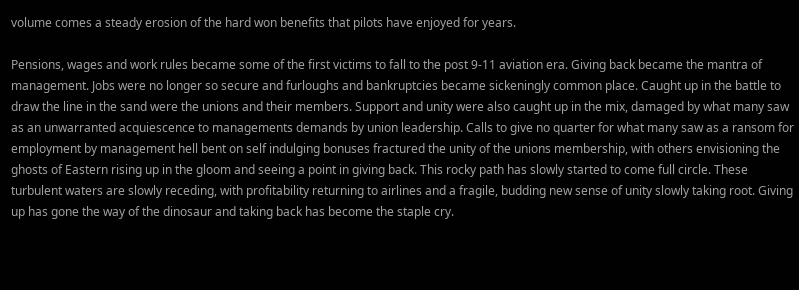volume comes a steady erosion of the hard won benefits that pilots have enjoyed for years.

Pensions, wages and work rules became some of the first victims to fall to the post 9-11 aviation era. Giving back became the mantra of management. Jobs were no longer so secure and furloughs and bankruptcies became sickeningly common place. Caught up in the battle to draw the line in the sand were the unions and their members. Support and unity were also caught up in the mix, damaged by what many saw as an unwarranted acquiescence to managements demands by union leadership. Calls to give no quarter for what many saw as a ransom for employment by management hell bent on self indulging bonuses fractured the unity of the unions membership, with others envisioning the ghosts of Eastern rising up in the gloom and seeing a point in giving back. This rocky path has slowly started to come full circle. These turbulent waters are slowly receding, with profitability returning to airlines and a fragile, budding new sense of unity slowly taking root. Giving up has gone the way of the dinosaur and taking back has become the staple cry.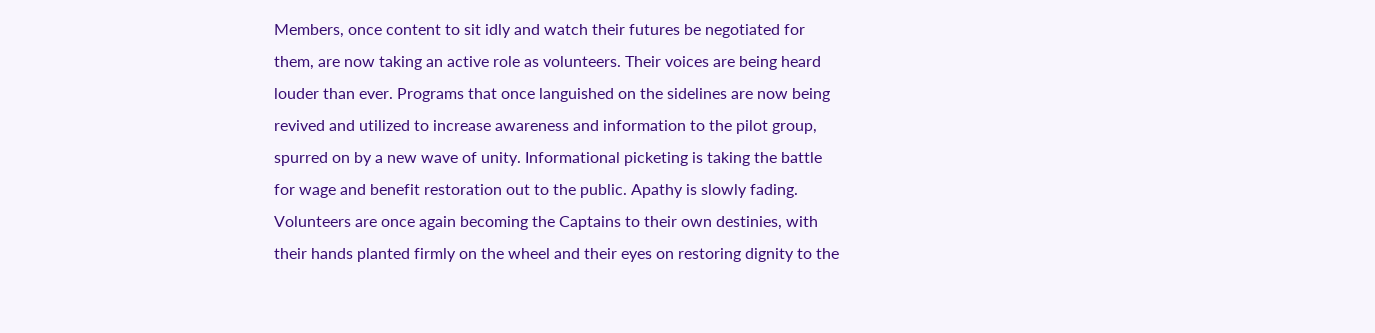Members, once content to sit idly and watch their futures be negotiated for them, are now taking an active role as volunteers. Their voices are being heard louder than ever. Programs that once languished on the sidelines are now being revived and utilized to increase awareness and information to the pilot group, spurred on by a new wave of unity. Informational picketing is taking the battle for wage and benefit restoration out to the public. Apathy is slowly fading. Volunteers are once again becoming the Captains to their own destinies, with their hands planted firmly on the wheel and their eyes on restoring dignity to the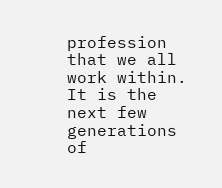profession that we all work within. It is the next few generations of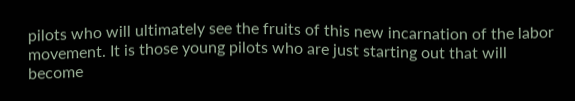pilots who will ultimately see the fruits of this new incarnation of the labor movement. It is those young pilots who are just starting out that will become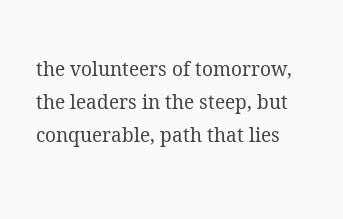the volunteers of tomorrow, the leaders in the steep, but conquerable, path that lies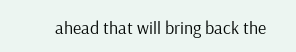ahead that will bring back the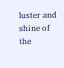luster and shine of the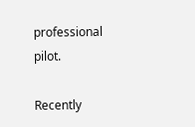professional pilot.

Recently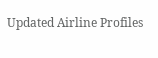Updated Airline Profiles